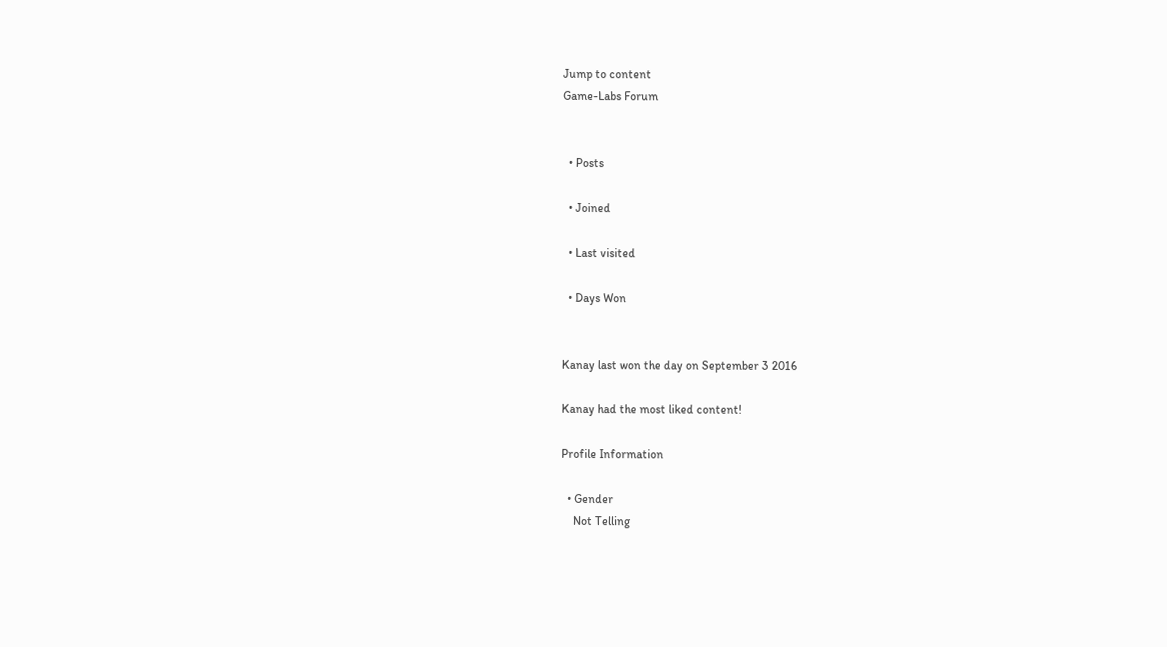Jump to content
Game-Labs Forum


  • Posts

  • Joined

  • Last visited

  • Days Won


Kanay last won the day on September 3 2016

Kanay had the most liked content!

Profile Information

  • Gender
    Not Telling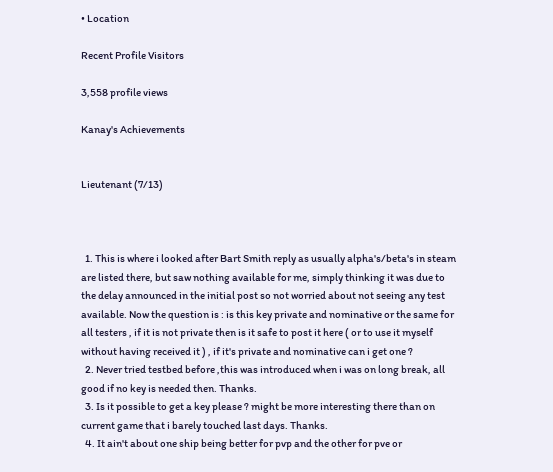• Location

Recent Profile Visitors

3,558 profile views

Kanay's Achievements


Lieutenant (7/13)



  1. This is where i looked after Bart Smith reply as usually alpha's/beta's in steam are listed there, but saw nothing available for me, simply thinking it was due to the delay announced in the initial post so not worried about not seeing any test available. Now the question is : is this key private and nominative or the same for all testers , if it is not private then is it safe to post it here ( or to use it myself without having received it ) , if it's private and nominative can i get one ?
  2. Never tried testbed before ,this was introduced when i was on long break, all good if no key is needed then. Thanks.
  3. Is it possible to get a key please ? might be more interesting there than on current game that i barely touched last days. Thanks.
  4. It ain't about one ship being better for pvp and the other for pve or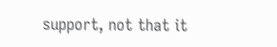support, not that it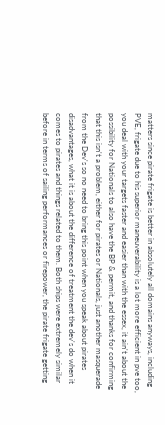matters since pirate frigate is better in absolutely all domains anyways, including PVE, frigate due to his superior maneuverability is a lot more efficient in pve too, you deal with your targets faster and easier than with the essex, it ain't about the possibility for Nationals to also have the BP & permit, and thanks for confirming that this isn't a problem, either for pirates or Nationals, just another masquerade from the Dev's so no need to bring this point when you speak about pirates disadvantages, what it is about the difference of treatment the dev's do when it comes to pirates and things related to them. Both ships were extremely similar before in terms of sailing performances or firepower, the pirate frigate getting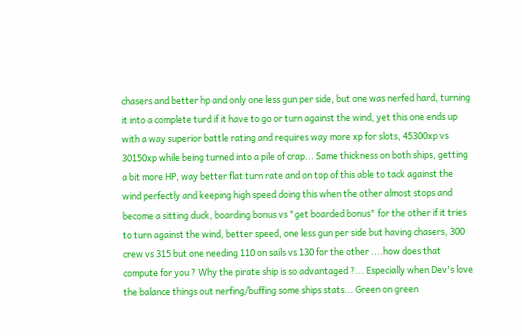chasers and better hp and only one less gun per side, but one was nerfed hard, turning it into a complete turd if it have to go or turn against the wind, yet this one ends up with a way superior battle rating and requires way more xp for slots, 45300xp vs 30150xp while being turned into a pile of crap... Same thickness on both ships, getting a bit more HP, way better flat turn rate and on top of this able to tack against the wind perfectly and keeping high speed doing this when the other almost stops and become a sitting duck, boarding bonus vs "get boarded bonus" for the other if it tries to turn against the wind, better speed, one less gun per side but having chasers, 300 crew vs 315 but one needing 110 on sails vs 130 for the other ....how does that compute for you ? Why the pirate ship is so advantaged ?... Especially when Dev's love the balance things out nerfing/buffing some ships stats... Green on green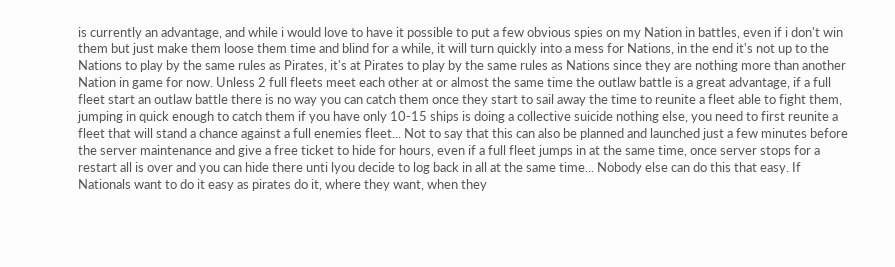is currently an advantage, and while i would love to have it possible to put a few obvious spies on my Nation in battles, even if i don't win them but just make them loose them time and blind for a while, it will turn quickly into a mess for Nations, in the end it's not up to the Nations to play by the same rules as Pirates, it's at Pirates to play by the same rules as Nations since they are nothing more than another Nation in game for now. Unless 2 full fleets meet each other at or almost the same time the outlaw battle is a great advantage, if a full fleet start an outlaw battle there is no way you can catch them once they start to sail away the time to reunite a fleet able to fight them, jumping in quick enough to catch them if you have only 10-15 ships is doing a collective suicide nothing else, you need to first reunite a fleet that will stand a chance against a full enemies fleet... Not to say that this can also be planned and launched just a few minutes before the server maintenance and give a free ticket to hide for hours, even if a full fleet jumps in at the same time, once server stops for a restart all is over and you can hide there unti lyou decide to log back in all at the same time... Nobody else can do this that easy. If Nationals want to do it easy as pirates do it, where they want, when they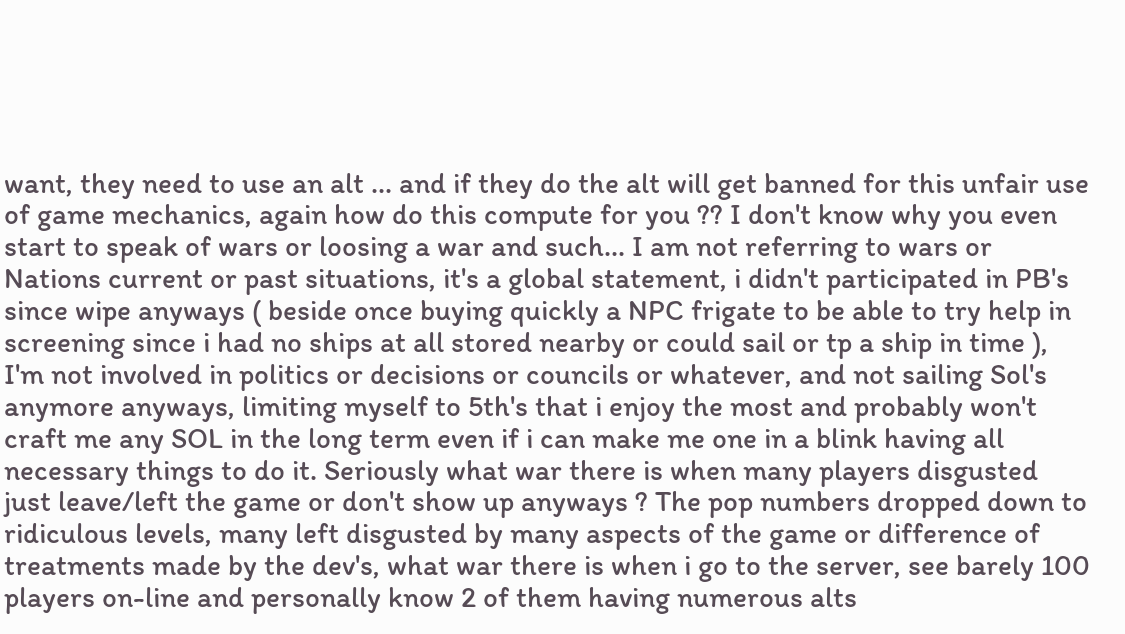want, they need to use an alt ... and if they do the alt will get banned for this unfair use of game mechanics, again how do this compute for you ?? I don't know why you even start to speak of wars or loosing a war and such... I am not referring to wars or Nations current or past situations, it's a global statement, i didn't participated in PB's since wipe anyways ( beside once buying quickly a NPC frigate to be able to try help in screening since i had no ships at all stored nearby or could sail or tp a ship in time ), I'm not involved in politics or decisions or councils or whatever, and not sailing Sol's anymore anyways, limiting myself to 5th's that i enjoy the most and probably won't craft me any SOL in the long term even if i can make me one in a blink having all necessary things to do it. Seriously what war there is when many players disgusted just leave/left the game or don't show up anyways ? The pop numbers dropped down to ridiculous levels, many left disgusted by many aspects of the game or difference of treatments made by the dev's, what war there is when i go to the server, see barely 100 players on-line and personally know 2 of them having numerous alts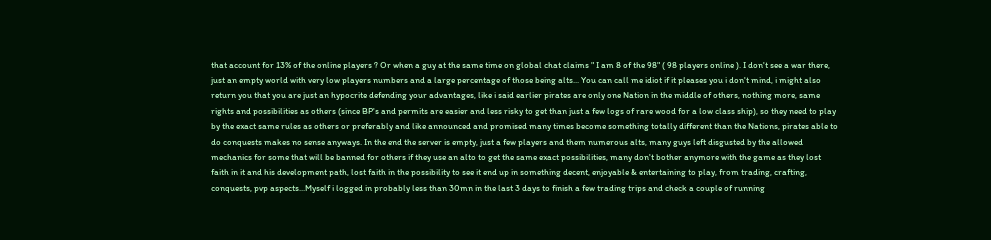that account for 13% of the online players ? Or when a guy at the same time on global chat claims " I am 8 of the 98" ( 98 players online ). I don't see a war there, just an empty world with very low players numbers and a large percentage of those being alts... You can call me idiot if it pleases you i don't mind, i might also return you that you are just an hypocrite defending your advantages, like i said earlier pirates are only one Nation in the middle of others, nothing more, same rights and possibilities as others (since BP's and permits are easier and less risky to get than just a few logs of rare wood for a low class ship), so they need to play by the exact same rules as others or preferably and like announced and promised many times become something totally different than the Nations, pirates able to do conquests makes no sense anyways. In the end the server is empty, just a few players and them numerous alts, many guys left disgusted by the allowed mechanics for some that will be banned for others if they use an alto to get the same exact possibilities, many don't bother anymore with the game as they lost faith in it and his development path, lost faith in the possibility to see it end up in something decent, enjoyable & entertaining to play, from trading, crafting, conquests, pvp aspects...Myself i logged in probably less than 30mn in the last 3 days to finish a few trading trips and check a couple of running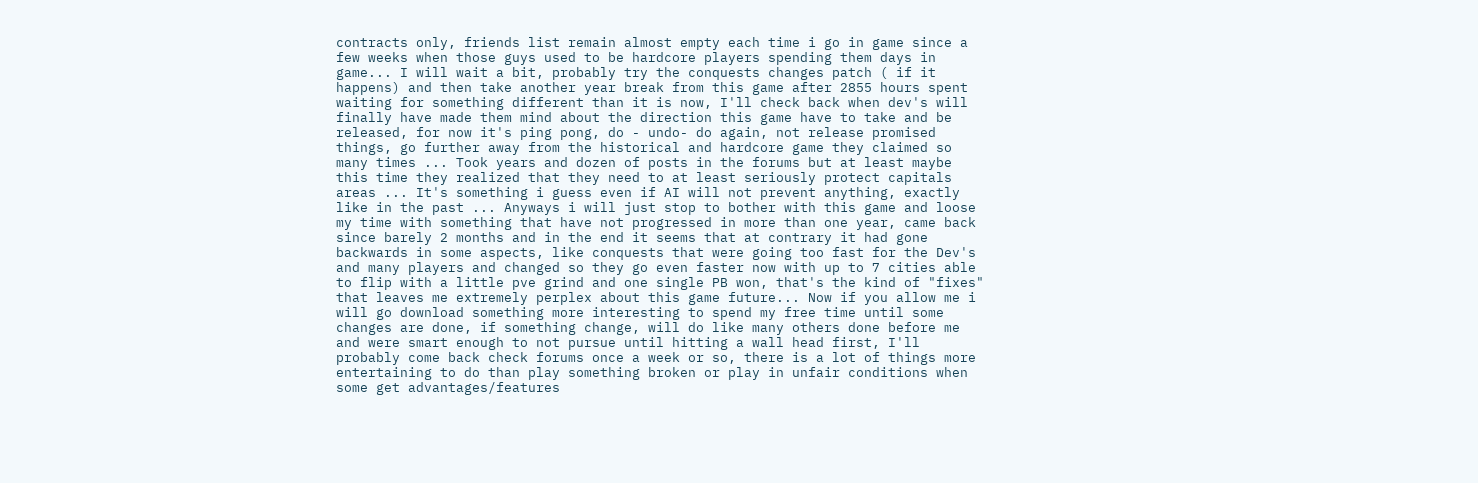contracts only, friends list remain almost empty each time i go in game since a few weeks when those guys used to be hardcore players spending them days in game... I will wait a bit, probably try the conquests changes patch ( if it happens) and then take another year break from this game after 2855 hours spent waiting for something different than it is now, I'll check back when dev's will finally have made them mind about the direction this game have to take and be released, for now it's ping pong, do - undo- do again, not release promised things, go further away from the historical and hardcore game they claimed so many times ... Took years and dozen of posts in the forums but at least maybe this time they realized that they need to at least seriously protect capitals areas ... It's something i guess even if AI will not prevent anything, exactly like in the past ... Anyways i will just stop to bother with this game and loose my time with something that have not progressed in more than one year, came back since barely 2 months and in the end it seems that at contrary it had gone backwards in some aspects, like conquests that were going too fast for the Dev's and many players and changed so they go even faster now with up to 7 cities able to flip with a little pve grind and one single PB won, that's the kind of "fixes" that leaves me extremely perplex about this game future... Now if you allow me i will go download something more interesting to spend my free time until some changes are done, if something change, will do like many others done before me and were smart enough to not pursue until hitting a wall head first, I'll probably come back check forums once a week or so, there is a lot of things more entertaining to do than play something broken or play in unfair conditions when some get advantages/features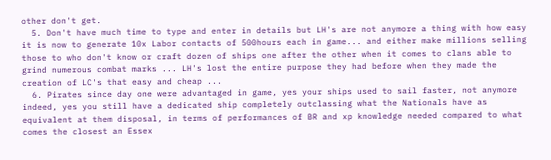other don't get.
  5. Don't have much time to type and enter in details but LH's are not anymore a thing with how easy it is now to generate 10x Labor contacts of 500hours each in game... and either make millions selling those to who don't know or craft dozen of ships one after the other when it comes to clans able to grind numerous combat marks ... LH's lost the entire purpose they had before when they made the creation of LC's that easy and cheap ...
  6. Pirates since day one were advantaged in game, yes your ships used to sail faster, not anymore indeed, yes you still have a dedicated ship completely outclassing what the Nationals have as equivalent at them disposal, in terms of performances of BR and xp knowledge needed compared to what comes the closest an Essex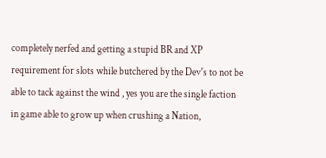completely nerfed and getting a stupid BR and XP requirement for slots while butchered by the Dev's to not be able to tack against the wind , yes you are the single faction in game able to grow up when crushing a Nation,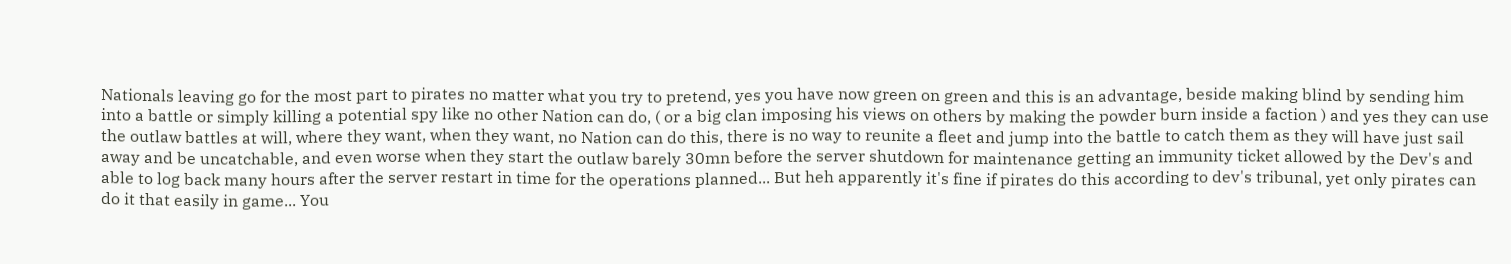Nationals leaving go for the most part to pirates no matter what you try to pretend, yes you have now green on green and this is an advantage, beside making blind by sending him into a battle or simply killing a potential spy like no other Nation can do, ( or a big clan imposing his views on others by making the powder burn inside a faction ) and yes they can use the outlaw battles at will, where they want, when they want, no Nation can do this, there is no way to reunite a fleet and jump into the battle to catch them as they will have just sail away and be uncatchable, and even worse when they start the outlaw barely 30mn before the server shutdown for maintenance getting an immunity ticket allowed by the Dev's and able to log back many hours after the server restart in time for the operations planned... But heh apparently it's fine if pirates do this according to dev's tribunal, yet only pirates can do it that easily in game... You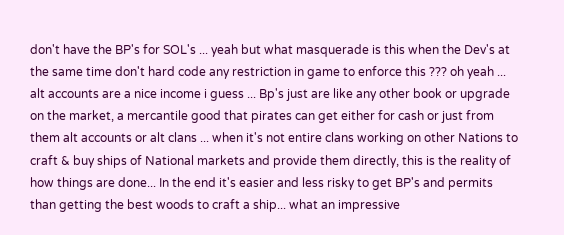don't have the BP's for SOL's ... yeah but what masquerade is this when the Dev's at the same time don't hard code any restriction in game to enforce this ??? oh yeah ... alt accounts are a nice income i guess ... Bp's just are like any other book or upgrade on the market, a mercantile good that pirates can get either for cash or just from them alt accounts or alt clans ... when it's not entire clans working on other Nations to craft & buy ships of National markets and provide them directly, this is the reality of how things are done... In the end it's easier and less risky to get BP's and permits than getting the best woods to craft a ship... what an impressive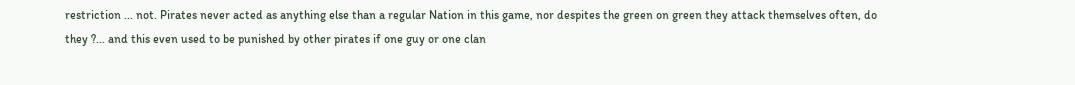restriction ... not. Pirates never acted as anything else than a regular Nation in this game, nor despites the green on green they attack themselves often, do they ?... and this even used to be punished by other pirates if one guy or one clan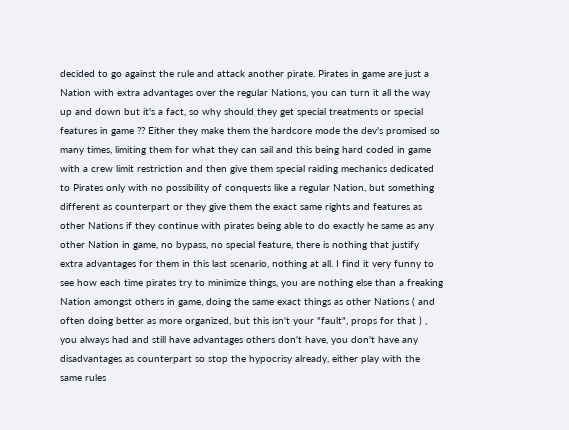decided to go against the rule and attack another pirate. Pirates in game are just a Nation with extra advantages over the regular Nations, you can turn it all the way up and down but it's a fact, so why should they get special treatments or special features in game ?? Either they make them the hardcore mode the dev's promised so many times, limiting them for what they can sail and this being hard coded in game with a crew limit restriction and then give them special raiding mechanics dedicated to Pirates only with no possibility of conquests like a regular Nation, but something different as counterpart or they give them the exact same rights and features as other Nations if they continue with pirates being able to do exactly he same as any other Nation in game, no bypass, no special feature, there is nothing that justify extra advantages for them in this last scenario, nothing at all. I find it very funny to see how each time pirates try to minimize things, you are nothing else than a freaking Nation amongst others in game, doing the same exact things as other Nations ( and often doing better as more organized, but this isn't your "fault", props for that ) , you always had and still have advantages others don't have, you don't have any disadvantages as counterpart so stop the hypocrisy already, either play with the same rules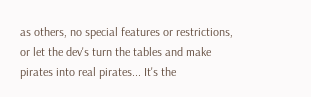as others, no special features or restrictions, or let the dev's turn the tables and make pirates into real pirates... It's the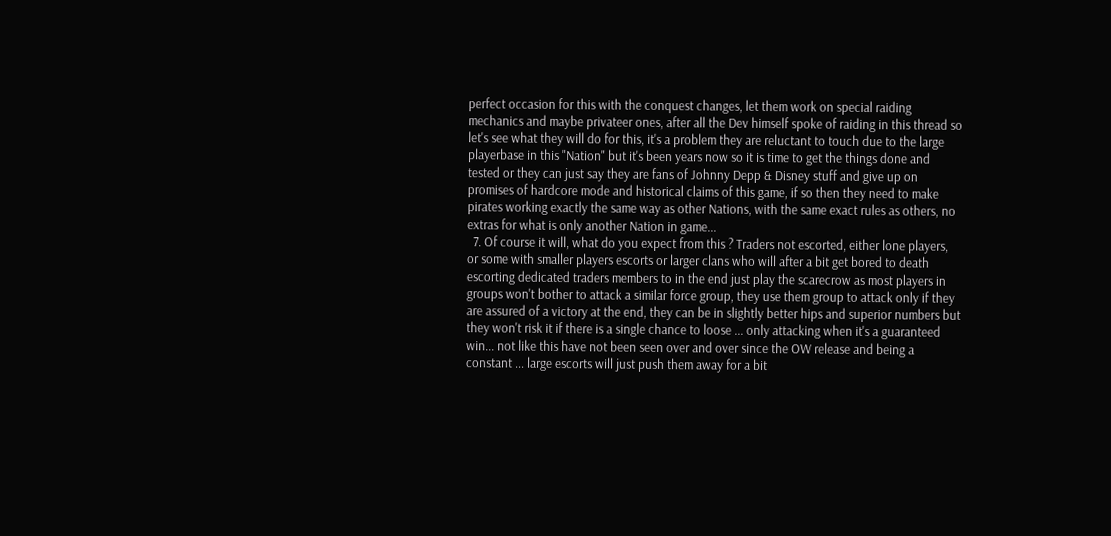perfect occasion for this with the conquest changes, let them work on special raiding mechanics and maybe privateer ones, after all the Dev himself spoke of raiding in this thread so let's see what they will do for this, it's a problem they are reluctant to touch due to the large playerbase in this "Nation" but it's been years now so it is time to get the things done and tested or they can just say they are fans of Johnny Depp & Disney stuff and give up on promises of hardcore mode and historical claims of this game, if so then they need to make pirates working exactly the same way as other Nations, with the same exact rules as others, no extras for what is only another Nation in game...
  7. Of course it will, what do you expect from this ? Traders not escorted, either lone players, or some with smaller players escorts or larger clans who will after a bit get bored to death escorting dedicated traders members to in the end just play the scarecrow as most players in groups won't bother to attack a similar force group, they use them group to attack only if they are assured of a victory at the end, they can be in slightly better hips and superior numbers but they won't risk it if there is a single chance to loose ... only attacking when it's a guaranteed win... not like this have not been seen over and over since the OW release and being a constant ... large escorts will just push them away for a bit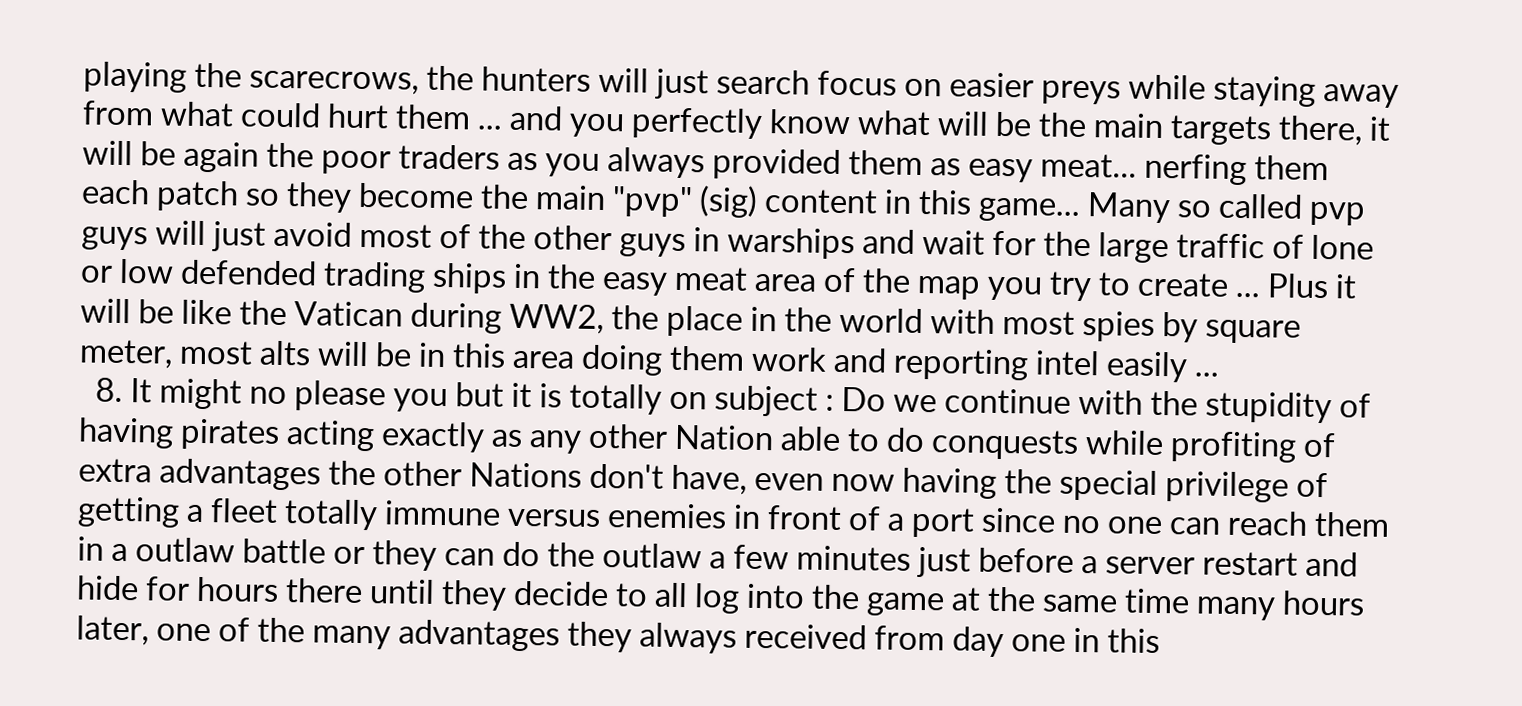playing the scarecrows, the hunters will just search focus on easier preys while staying away from what could hurt them ... and you perfectly know what will be the main targets there, it will be again the poor traders as you always provided them as easy meat... nerfing them each patch so they become the main "pvp" (sig) content in this game... Many so called pvp guys will just avoid most of the other guys in warships and wait for the large traffic of lone or low defended trading ships in the easy meat area of the map you try to create ... Plus it will be like the Vatican during WW2, the place in the world with most spies by square meter, most alts will be in this area doing them work and reporting intel easily ...
  8. It might no please you but it is totally on subject : Do we continue with the stupidity of having pirates acting exactly as any other Nation able to do conquests while profiting of extra advantages the other Nations don't have, even now having the special privilege of getting a fleet totally immune versus enemies in front of a port since no one can reach them in a outlaw battle or they can do the outlaw a few minutes just before a server restart and hide for hours there until they decide to all log into the game at the same time many hours later, one of the many advantages they always received from day one in this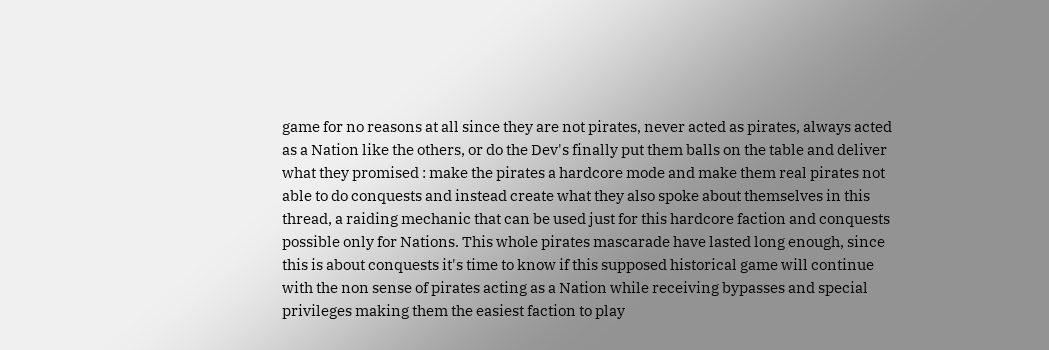game for no reasons at all since they are not pirates, never acted as pirates, always acted as a Nation like the others, or do the Dev's finally put them balls on the table and deliver what they promised : make the pirates a hardcore mode and make them real pirates not able to do conquests and instead create what they also spoke about themselves in this thread, a raiding mechanic that can be used just for this hardcore faction and conquests possible only for Nations. This whole pirates mascarade have lasted long enough, since this is about conquests it's time to know if this supposed historical game will continue with the non sense of pirates acting as a Nation while receiving bypasses and special privileges making them the easiest faction to play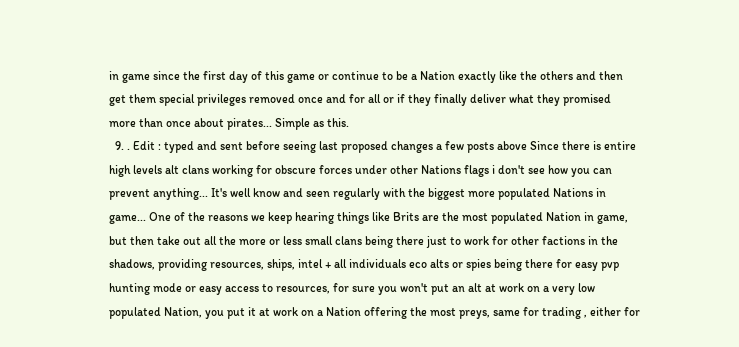in game since the first day of this game or continue to be a Nation exactly like the others and then get them special privileges removed once and for all or if they finally deliver what they promised more than once about pirates... Simple as this.
  9. . Edit : typed and sent before seeing last proposed changes a few posts above Since there is entire high levels alt clans working for obscure forces under other Nations flags i don't see how you can prevent anything... It's well know and seen regularly with the biggest more populated Nations in game... One of the reasons we keep hearing things like Brits are the most populated Nation in game, but then take out all the more or less small clans being there just to work for other factions in the shadows, providing resources, ships, intel + all individuals eco alts or spies being there for easy pvp hunting mode or easy access to resources, for sure you won't put an alt at work on a very low populated Nation, you put it at work on a Nation offering the most preys, same for trading , either for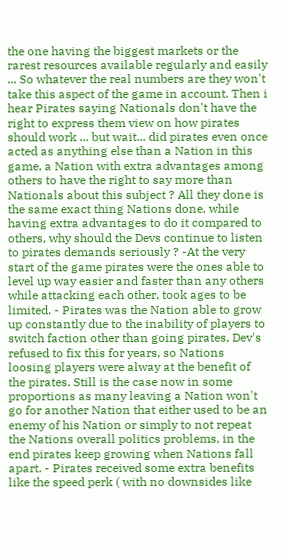the one having the biggest markets or the rarest resources available regularly and easily ... So whatever the real numbers are they won't take this aspect of the game in account. Then i hear Pirates saying Nationals don't have the right to express them view on how pirates should work ... but wait... did pirates even once acted as anything else than a Nation in this game, a Nation with extra advantages among others to have the right to say more than Nationals about this subject ? All they done is the same exact thing Nations done, while having extra advantages to do it compared to others, why should the Devs continue to listen to pirates demands seriously ? -At the very start of the game pirates were the ones able to level up way easier and faster than any others while attacking each other, took ages to be limited. - Pirates was the Nation able to grow up constantly due to the inability of players to switch faction other than going pirates, Dev's refused to fix this for years, so Nations loosing players were alway at the benefit of the pirates. Still is the case now in some proportions as many leaving a Nation won't go for another Nation that either used to be an enemy of his Nation or simply to not repeat the Nations overall politics problems, in the end pirates keep growing when Nations fall apart. - Pirates received some extra benefits like the speed perk ( with no downsides like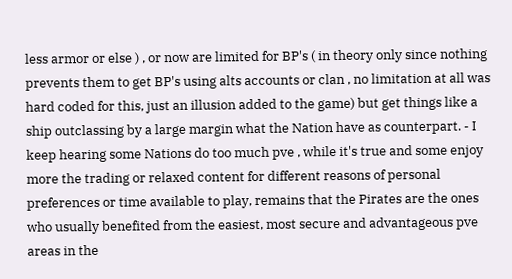less armor or else ) , or now are limited for BP's ( in theory only since nothing prevents them to get BP's using alts accounts or clan , no limitation at all was hard coded for this, just an illusion added to the game) but get things like a ship outclassing by a large margin what the Nation have as counterpart. - I keep hearing some Nations do too much pve , while it's true and some enjoy more the trading or relaxed content for different reasons of personal preferences or time available to play, remains that the Pirates are the ones who usually benefited from the easiest, most secure and advantageous pve areas in the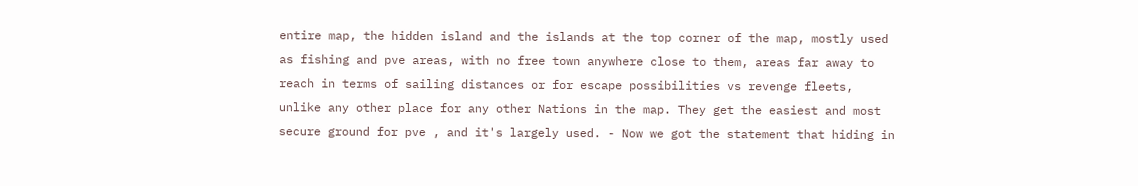entire map, the hidden island and the islands at the top corner of the map, mostly used as fishing and pve areas, with no free town anywhere close to them, areas far away to reach in terms of sailing distances or for escape possibilities vs revenge fleets, unlike any other place for any other Nations in the map. They get the easiest and most secure ground for pve , and it's largely used. - Now we got the statement that hiding in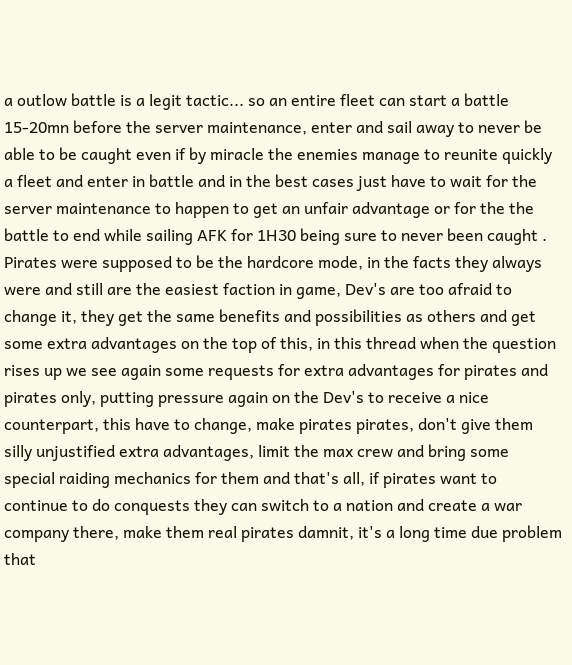a outlow battle is a legit tactic... so an entire fleet can start a battle 15-20mn before the server maintenance, enter and sail away to never be able to be caught even if by miracle the enemies manage to reunite quickly a fleet and enter in battle and in the best cases just have to wait for the server maintenance to happen to get an unfair advantage or for the the battle to end while sailing AFK for 1H30 being sure to never been caught . Pirates were supposed to be the hardcore mode, in the facts they always were and still are the easiest faction in game, Dev's are too afraid to change it, they get the same benefits and possibilities as others and get some extra advantages on the top of this, in this thread when the question rises up we see again some requests for extra advantages for pirates and pirates only, putting pressure again on the Dev's to receive a nice counterpart, this have to change, make pirates pirates, don't give them silly unjustified extra advantages, limit the max crew and bring some special raiding mechanics for them and that's all, if pirates want to continue to do conquests they can switch to a nation and create a war company there, make them real pirates damnit, it's a long time due problem that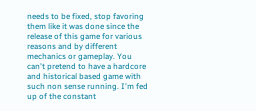needs to be fixed, stop favoring them like it was done since the release of this game for various reasons and by different mechanics or gameplay. You can't pretend to have a hardcore and historical based game with such non sense running. I'm fed up of the constant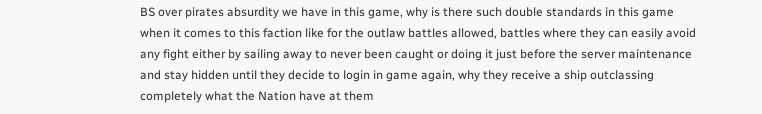BS over pirates absurdity we have in this game, why is there such double standards in this game when it comes to this faction like for the outlaw battles allowed, battles where they can easily avoid any fight either by sailing away to never been caught or doing it just before the server maintenance and stay hidden until they decide to login in game again, why they receive a ship outclassing completely what the Nation have at them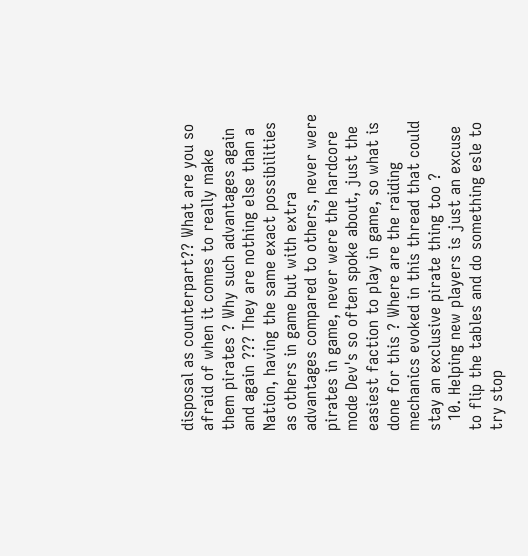disposal as counterpart?? What are you so afraid of when it comes to really make them pirates ? Why such advantages again and again ??? They are nothing else than a Nation, having the same exact possibilities as others in game but with extra advantages compared to others, never were pirates in game, never were the hardcore mode Dev's so often spoke about, just the easiest faction to play in game, so what is done for this ? Where are the raiding mechanics evoked in this thread that could stay an exclusive pirate thing too ?
  10. Helping new players is just an excuse to flip the tables and do something esle to try stop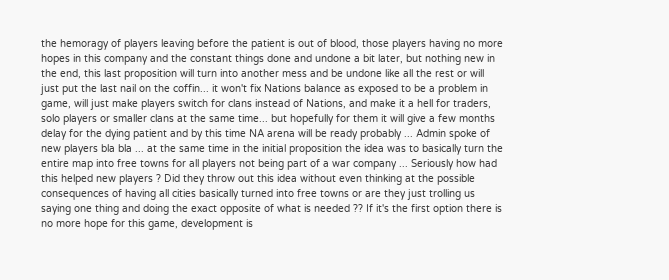the hemoragy of players leaving before the patient is out of blood, those players having no more hopes in this company and the constant things done and undone a bit later, but nothing new in the end, this last proposition will turn into another mess and be undone like all the rest or will just put the last nail on the coffin... it won't fix Nations balance as exposed to be a problem in game, will just make players switch for clans instead of Nations, and make it a hell for traders, solo players or smaller clans at the same time... but hopefully for them it will give a few months delay for the dying patient and by this time NA arena will be ready probably ... Admin spoke of new players bla bla ... at the same time in the initial proposition the idea was to basically turn the entire map into free towns for all players not being part of a war company ... Seriously how had this helped new players ? Did they throw out this idea without even thinking at the possible consequences of having all cities basically turned into free towns or are they just trolling us saying one thing and doing the exact opposite of what is needed ?? If it's the first option there is no more hope for this game, development is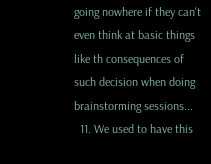going nowhere if they can't even think at basic things like th consequences of such decision when doing brainstorming sessions...
  11. We used to have this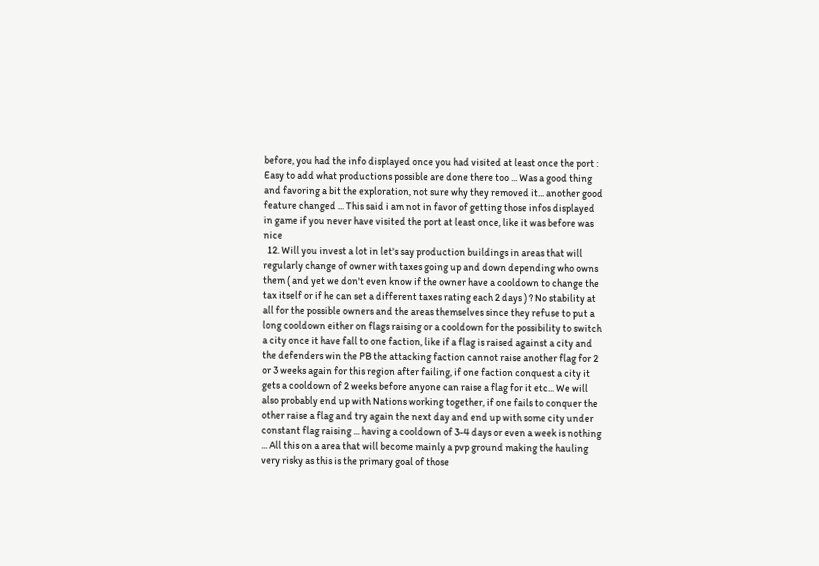before, you had the info displayed once you had visited at least once the port : Easy to add what productions possible are done there too ... Was a good thing and favoring a bit the exploration, not sure why they removed it... another good feature changed ... This said i am not in favor of getting those infos displayed in game if you never have visited the port at least once, like it was before was nice
  12. Will you invest a lot in let's say production buildings in areas that will regularly change of owner with taxes going up and down depending who owns them ( and yet we don't even know if the owner have a cooldown to change the tax itself or if he can set a different taxes rating each 2 days ) ? No stability at all for the possible owners and the areas themselves since they refuse to put a long cooldown either on flags raising or a cooldown for the possibility to switch a city once it have fall to one faction, like if a flag is raised against a city and the defenders win the PB the attacking faction cannot raise another flag for 2 or 3 weeks again for this region after failing, if one faction conquest a city it gets a cooldown of 2 weeks before anyone can raise a flag for it etc... We will also probably end up with Nations working together, if one fails to conquer the other raise a flag and try again the next day and end up with some city under constant flag raising ... having a cooldown of 3-4 days or even a week is nothing ... All this on a area that will become mainly a pvp ground making the hauling very risky as this is the primary goal of those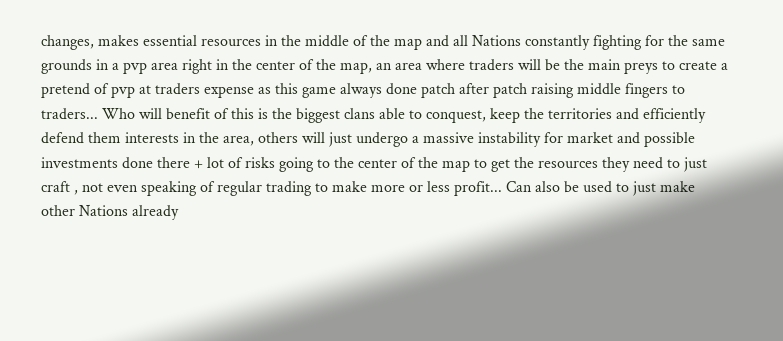changes, makes essential resources in the middle of the map and all Nations constantly fighting for the same grounds in a pvp area right in the center of the map, an area where traders will be the main preys to create a pretend of pvp at traders expense as this game always done patch after patch raising middle fingers to traders... Who will benefit of this is the biggest clans able to conquest, keep the territories and efficiently defend them interests in the area, others will just undergo a massive instability for market and possible investments done there + lot of risks going to the center of the map to get the resources they need to just craft , not even speaking of regular trading to make more or less profit... Can also be used to just make other Nations already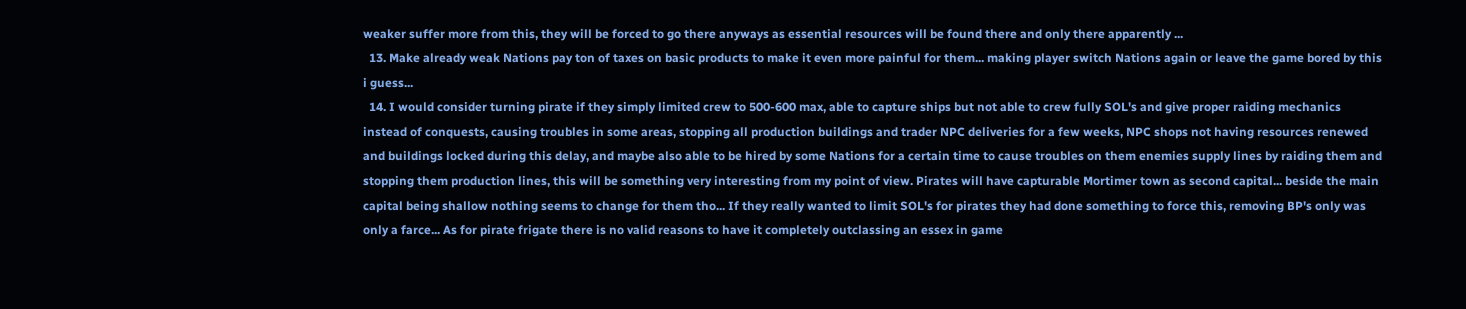weaker suffer more from this, they will be forced to go there anyways as essential resources will be found there and only there apparently ...
  13. Make already weak Nations pay ton of taxes on basic products to make it even more painful for them... making player switch Nations again or leave the game bored by this i guess...
  14. I would consider turning pirate if they simply limited crew to 500-600 max, able to capture ships but not able to crew fully SOL's and give proper raiding mechanics instead of conquests, causing troubles in some areas, stopping all production buildings and trader NPC deliveries for a few weeks, NPC shops not having resources renewed and buildings locked during this delay, and maybe also able to be hired by some Nations for a certain time to cause troubles on them enemies supply lines by raiding them and stopping them production lines, this will be something very interesting from my point of view. Pirates will have capturable Mortimer town as second capital... beside the main capital being shallow nothing seems to change for them tho... If they really wanted to limit SOL's for pirates they had done something to force this, removing BP's only was only a farce... As for pirate frigate there is no valid reasons to have it completely outclassing an essex in game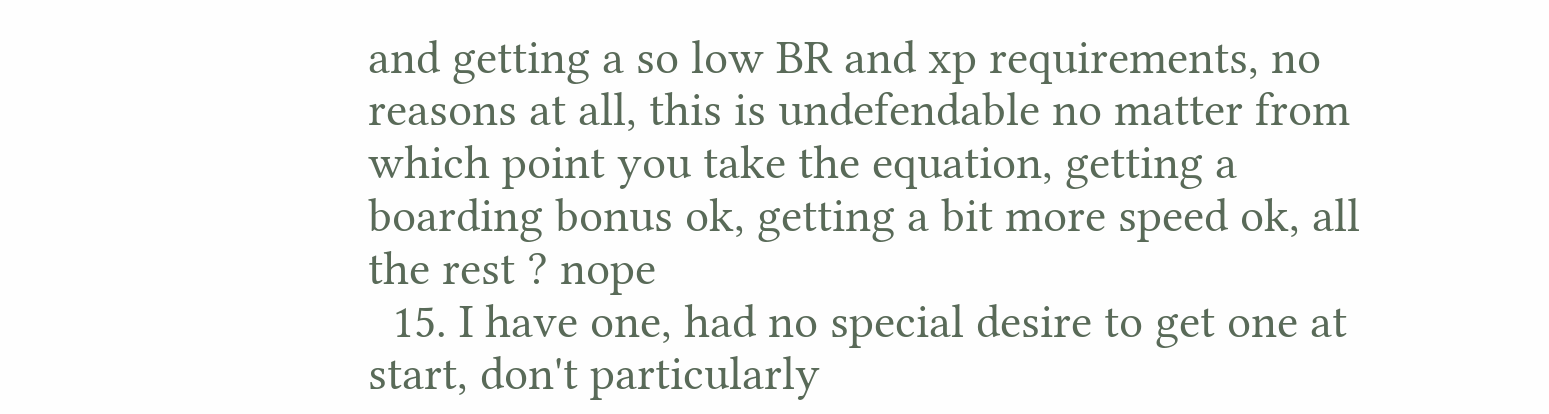and getting a so low BR and xp requirements, no reasons at all, this is undefendable no matter from which point you take the equation, getting a boarding bonus ok, getting a bit more speed ok, all the rest ? nope
  15. I have one, had no special desire to get one at start, don't particularly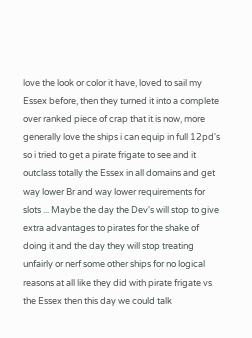love the look or color it have, loved to sail my Essex before, then they turned it into a complete over ranked piece of crap that it is now, more generally love the ships i can equip in full 12pd's so i tried to get a pirate frigate to see and it outclass totally the Essex in all domains and get way lower Br and way lower requirements for slots ... Maybe the day the Dev's will stop to give extra advantages to pirates for the shake of doing it and the day they will stop treating unfairly or nerf some other ships for no logical reasons at all like they did with pirate frigate vs the Essex then this day we could talk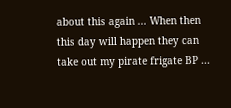about this again ... When then this day will happen they can take out my pirate frigate BP ...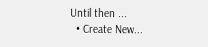Until then ...
  • Create New...